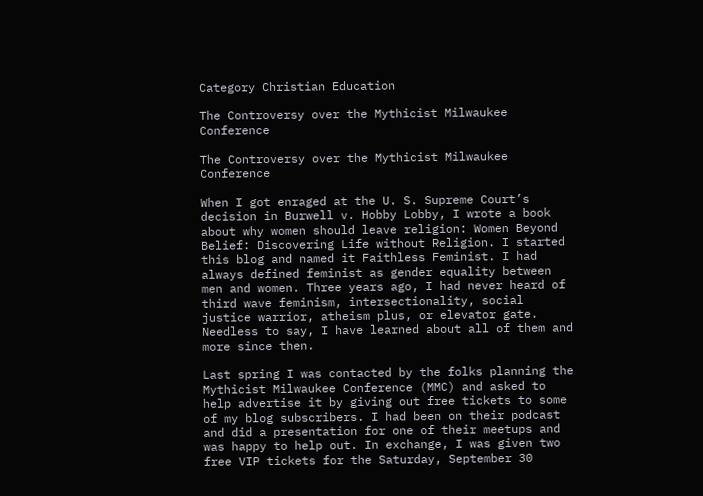Category Christian Education

The Controversy over the Mythicist Milwaukee Conference

The Controversy over the Mythicist Milwaukee Conference

When I got enraged at the U. S. Supreme Court’s decision in Burwell v. Hobby Lobby, I wrote a book about why women should leave religion: Women Beyond Belief: Discovering Life without Religion. I started this blog and named it Faithless Feminist. I had always defined feminist as gender equality between men and women. Three years ago, I had never heard of third wave feminism, intersectionality, social justice warrior, atheism plus, or elevator gate. Needless to say, I have learned about all of them and more since then.

Last spring I was contacted by the folks planning the Mythicist Milwaukee Conference (MMC) and asked to help advertise it by giving out free tickets to some of my blog subscribers. I had been on their podcast and did a presentation for one of their meetups and was happy to help out. In exchange, I was given two free VIP tickets for the Saturday, September 30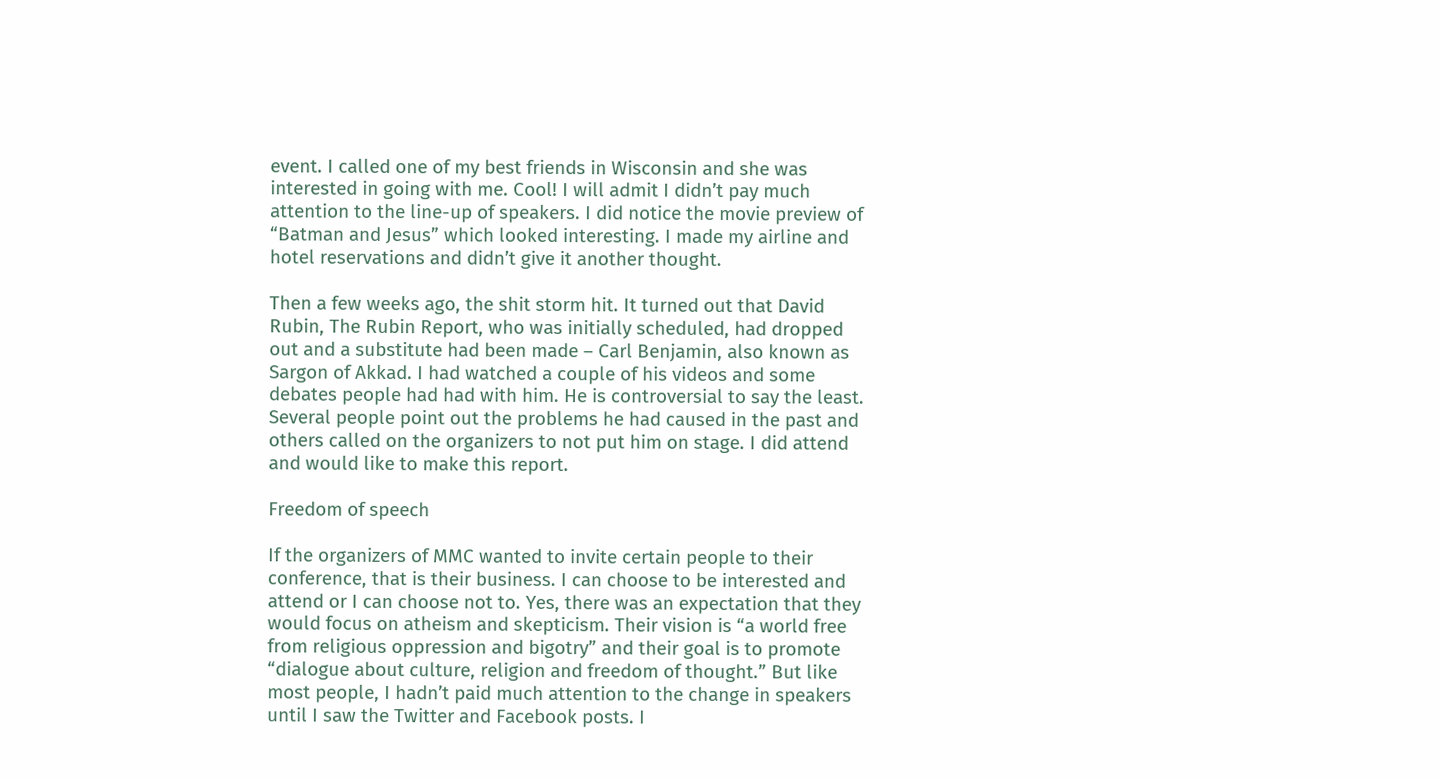event. I called one of my best friends in Wisconsin and she was interested in going with me. Cool! I will admit I didn’t pay much attention to the line-up of speakers. I did notice the movie preview of “Batman and Jesus” which looked interesting. I made my airline and hotel reservations and didn’t give it another thought.

Then a few weeks ago, the shit storm hit. It turned out that David Rubin, The Rubin Report, who was initially scheduled, had dropped out and a substitute had been made – Carl Benjamin, also known as Sargon of Akkad. I had watched a couple of his videos and some debates people had had with him. He is controversial to say the least. Several people point out the problems he had caused in the past and others called on the organizers to not put him on stage. I did attend and would like to make this report.

Freedom of speech

If the organizers of MMC wanted to invite certain people to their conference, that is their business. I can choose to be interested and attend or I can choose not to. Yes, there was an expectation that they would focus on atheism and skepticism. Their vision is “a world free from religious oppression and bigotry” and their goal is to promote “dialogue about culture, religion and freedom of thought.” But like most people, I hadn’t paid much attention to the change in speakers until I saw the Twitter and Facebook posts. I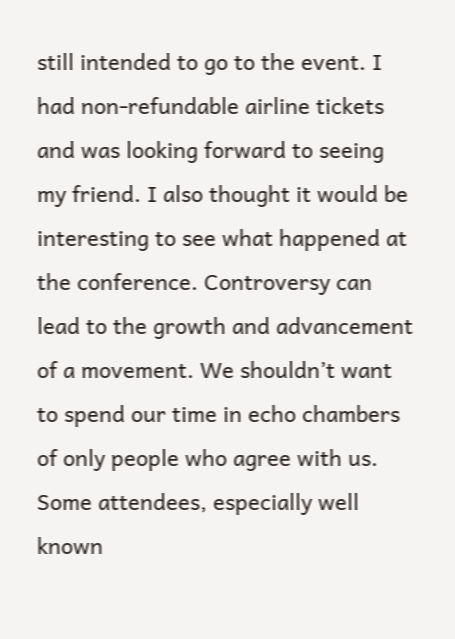still intended to go to the event. I had non-refundable airline tickets and was looking forward to seeing my friend. I also thought it would be interesting to see what happened at the conference. Controversy can lead to the growth and advancement of a movement. We shouldn’t want to spend our time in echo chambers of only people who agree with us. Some attendees, especially well known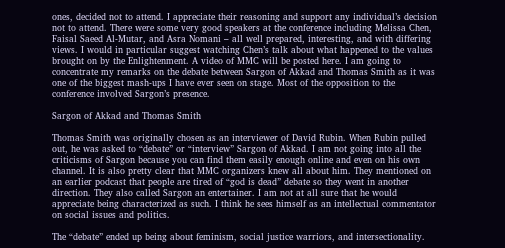ones, decided not to attend. I appreciate their reasoning and support any individual’s decision not to attend. There were some very good speakers at the conference including Melissa Chen, Faisal Saeed Al-Mutar, and Asra Nomani – all well prepared, interesting, and with differing views. I would in particular suggest watching Chen’s talk about what happened to the values brought on by the Enlightenment. A video of MMC will be posted here. I am going to concentrate my remarks on the debate between Sargon of Akkad and Thomas Smith as it was one of the biggest mash-ups I have ever seen on stage. Most of the opposition to the conference involved Sargon’s presence.

Sargon of Akkad and Thomas Smith

Thomas Smith was originally chosen as an interviewer of David Rubin. When Rubin pulled out, he was asked to “debate” or “interview” Sargon of Akkad. I am not going into all the criticisms of Sargon because you can find them easily enough online and even on his own channel. It is also pretty clear that MMC organizers knew all about him. They mentioned on an earlier podcast that people are tired of “god is dead” debate so they went in another direction. They also called Sargon an entertainer. I am not at all sure that he would appreciate being characterized as such. I think he sees himself as an intellectual commentator on social issues and politics.

The “debate” ended up being about feminism, social justice warriors, and intersectionality.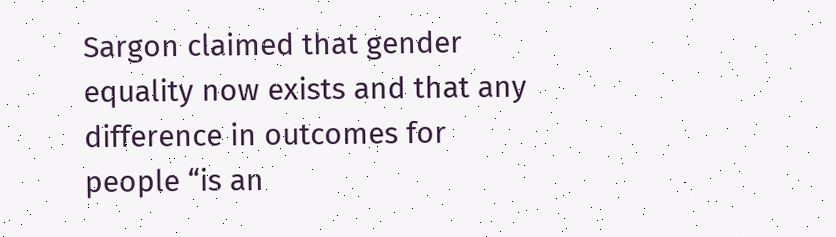Sargon claimed that gender equality now exists and that any difference in outcomes for people “is an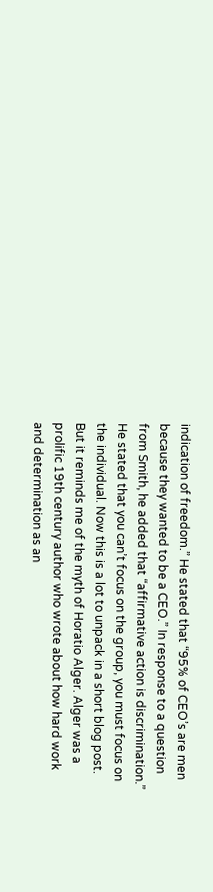indication of freedom.” He stated that “95% of CEO’s are men because they wanted to be a CEO.” In response to a question from Smith, he added that “affirmative action is discrimination.” He stated that you can’t focus on the group, you must focus on the individual. Now this is a lot to unpack in a short blog post. But it reminds me of the myth of Horatio Alger. Alger was a prolific 19th century author who wrote about how hard work and determination as an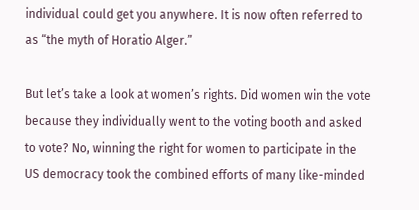individual could get you anywhere. It is now often referred to as “the myth of Horatio Alger.”

But let’s take a look at women’s rights. Did women win the vote because they individually went to the voting booth and asked to vote? No, winning the right for women to participate in the US democracy took the combined efforts of many like-minded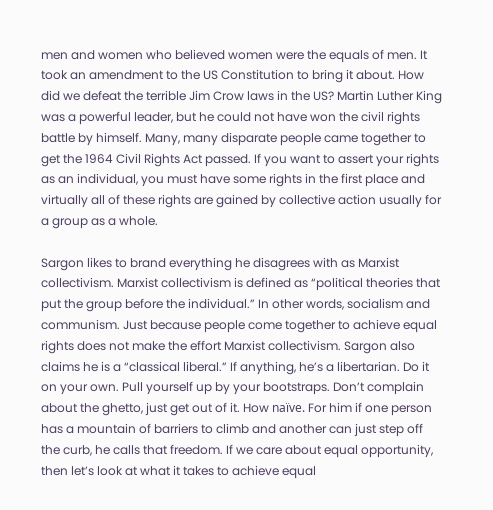men and women who believed women were the equals of men. It took an amendment to the US Constitution to bring it about. How did we defeat the terrible Jim Crow laws in the US? Martin Luther King was a powerful leader, but he could not have won the civil rights battle by himself. Many, many disparate people came together to get the 1964 Civil Rights Act passed. If you want to assert your rights as an individual, you must have some rights in the first place and virtually all of these rights are gained by collective action usually for a group as a whole.

Sargon likes to brand everything he disagrees with as Marxist collectivism. Marxist collectivism is defined as “political theories that put the group before the individual.” In other words, socialism and communism. Just because people come together to achieve equal rights does not make the effort Marxist collectivism. Sargon also claims he is a “classical liberal.” If anything, he’s a libertarian. Do it on your own. Pull yourself up by your bootstraps. Don’t complain about the ghetto, just get out of it. How naïve. For him if one person has a mountain of barriers to climb and another can just step off the curb, he calls that freedom. If we care about equal opportunity, then let’s look at what it takes to achieve equal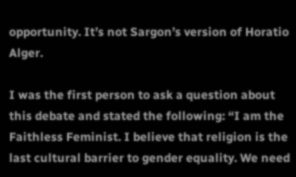opportunity. It’s not Sargon’s version of Horatio Alger.

I was the first person to ask a question about this debate and stated the following: “I am the Faithless Feminist. I believe that religion is the last cultural barrier to gender equality. We need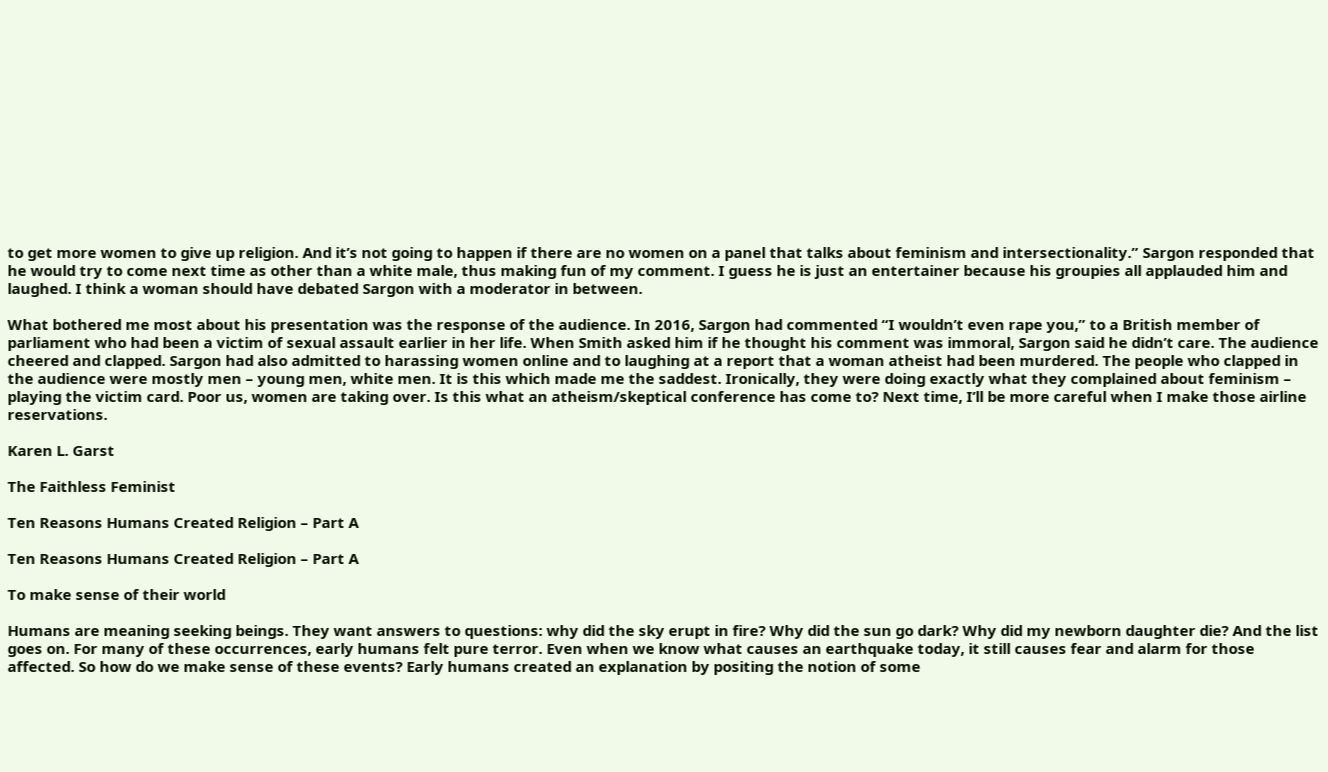to get more women to give up religion. And it’s not going to happen if there are no women on a panel that talks about feminism and intersectionality.” Sargon responded that he would try to come next time as other than a white male, thus making fun of my comment. I guess he is just an entertainer because his groupies all applauded him and laughed. I think a woman should have debated Sargon with a moderator in between.

What bothered me most about his presentation was the response of the audience. In 2016, Sargon had commented “I wouldn’t even rape you,” to a British member of parliament who had been a victim of sexual assault earlier in her life. When Smith asked him if he thought his comment was immoral, Sargon said he didn’t care. The audience cheered and clapped. Sargon had also admitted to harassing women online and to laughing at a report that a woman atheist had been murdered. The people who clapped in the audience were mostly men – young men, white men. It is this which made me the saddest. Ironically, they were doing exactly what they complained about feminism – playing the victim card. Poor us, women are taking over. Is this what an atheism/skeptical conference has come to? Next time, I’ll be more careful when I make those airline reservations.

Karen L. Garst

The Faithless Feminist

Ten Reasons Humans Created Religion – Part A

Ten Reasons Humans Created Religion – Part A

To make sense of their world

Humans are meaning seeking beings. They want answers to questions: why did the sky erupt in fire? Why did the sun go dark? Why did my newborn daughter die? And the list goes on. For many of these occurrences, early humans felt pure terror. Even when we know what causes an earthquake today, it still causes fear and alarm for those affected. So how do we make sense of these events? Early humans created an explanation by positing the notion of some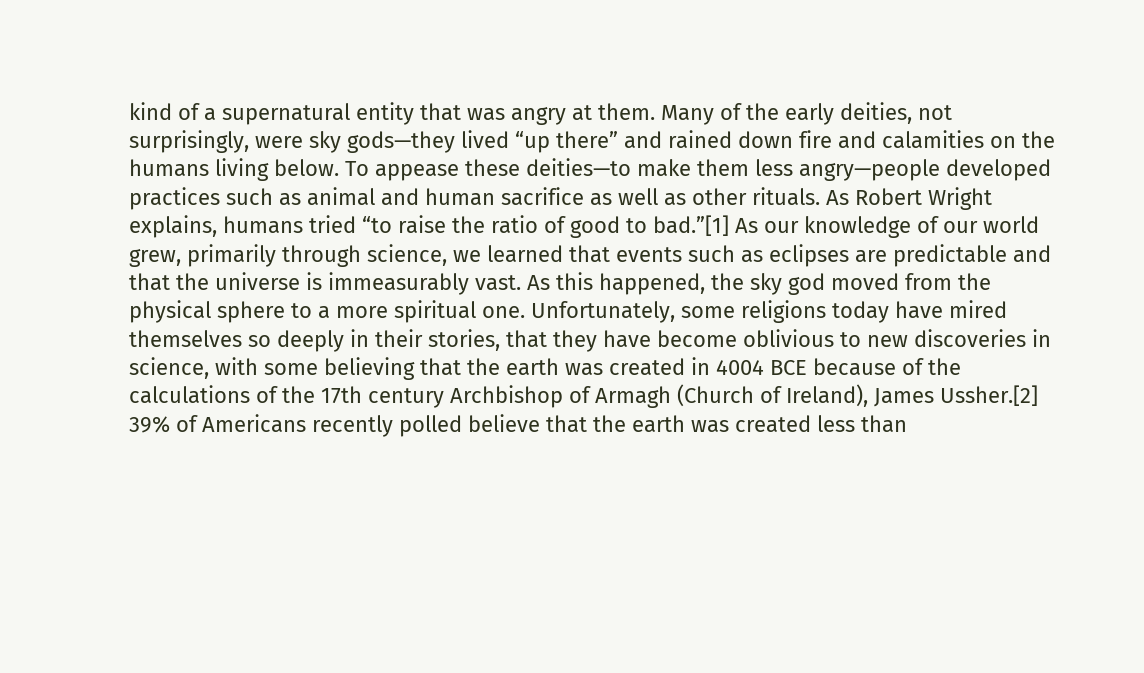kind of a supernatural entity that was angry at them. Many of the early deities, not surprisingly, were sky gods—they lived “up there” and rained down fire and calamities on the humans living below. To appease these deities—to make them less angry—people developed practices such as animal and human sacrifice as well as other rituals. As Robert Wright explains, humans tried “to raise the ratio of good to bad.”[1] As our knowledge of our world grew, primarily through science, we learned that events such as eclipses are predictable and that the universe is immeasurably vast. As this happened, the sky god moved from the physical sphere to a more spiritual one. Unfortunately, some religions today have mired themselves so deeply in their stories, that they have become oblivious to new discoveries in science, with some believing that the earth was created in 4004 BCE because of the calculations of the 17th century Archbishop of Armagh (Church of Ireland), James Ussher.[2] 39% of Americans recently polled believe that the earth was created less than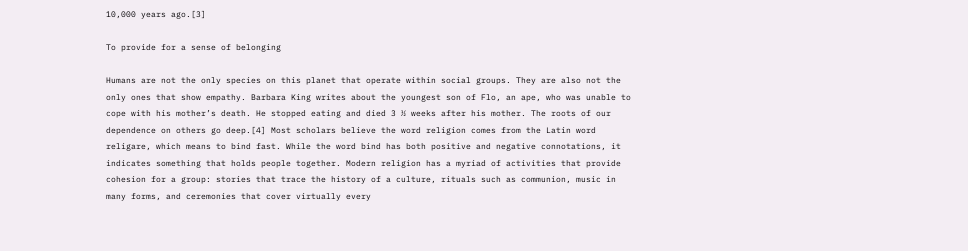10,000 years ago.[3]

To provide for a sense of belonging

Humans are not the only species on this planet that operate within social groups. They are also not the only ones that show empathy. Barbara King writes about the youngest son of Flo, an ape, who was unable to cope with his mother’s death. He stopped eating and died 3 ½ weeks after his mother. The roots of our dependence on others go deep.[4] Most scholars believe the word religion comes from the Latin word religare, which means to bind fast. While the word bind has both positive and negative connotations, it indicates something that holds people together. Modern religion has a myriad of activities that provide cohesion for a group: stories that trace the history of a culture, rituals such as communion, music in many forms, and ceremonies that cover virtually every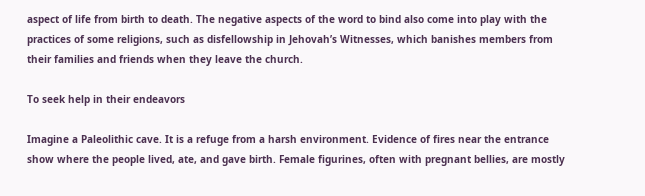aspect of life from birth to death. The negative aspects of the word to bind also come into play with the practices of some religions, such as disfellowship in Jehovah’s Witnesses, which banishes members from their families and friends when they leave the church.

To seek help in their endeavors

Imagine a Paleolithic cave. It is a refuge from a harsh environment. Evidence of fires near the entrance show where the people lived, ate, and gave birth. Female figurines, often with pregnant bellies, are mostly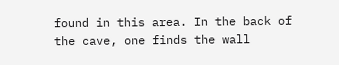found in this area. In the back of the cave, one finds the wall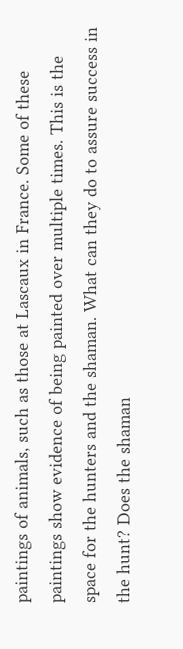paintings of animals, such as those at Lascaux in France. Some of these paintings show evidence of being painted over multiple times. This is the space for the hunters and the shaman. What can they do to assure success in the hunt? Does the shaman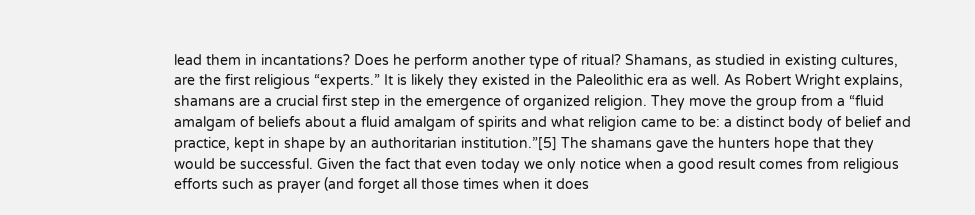lead them in incantations? Does he perform another type of ritual? Shamans, as studied in existing cultures, are the first religious “experts.” It is likely they existed in the Paleolithic era as well. As Robert Wright explains, shamans are a crucial first step in the emergence of organized religion. They move the group from a “fluid amalgam of beliefs about a fluid amalgam of spirits and what religion came to be: a distinct body of belief and practice, kept in shape by an authoritarian institution.”[5] The shamans gave the hunters hope that they would be successful. Given the fact that even today we only notice when a good result comes from religious efforts such as prayer (and forget all those times when it does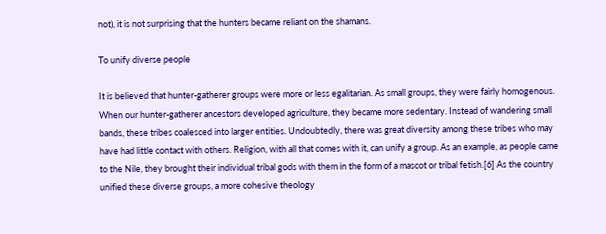not), it is not surprising that the hunters became reliant on the shamans.

To unify diverse people

It is believed that hunter-gatherer groups were more or less egalitarian. As small groups, they were fairly homogenous. When our hunter-gatherer ancestors developed agriculture, they became more sedentary. Instead of wandering small bands, these tribes coalesced into larger entities. Undoubtedly, there was great diversity among these tribes who may have had little contact with others. Religion, with all that comes with it, can unify a group. As an example, as people came to the Nile, they brought their individual tribal gods with them in the form of a mascot or tribal fetish.[6] As the country unified these diverse groups, a more cohesive theology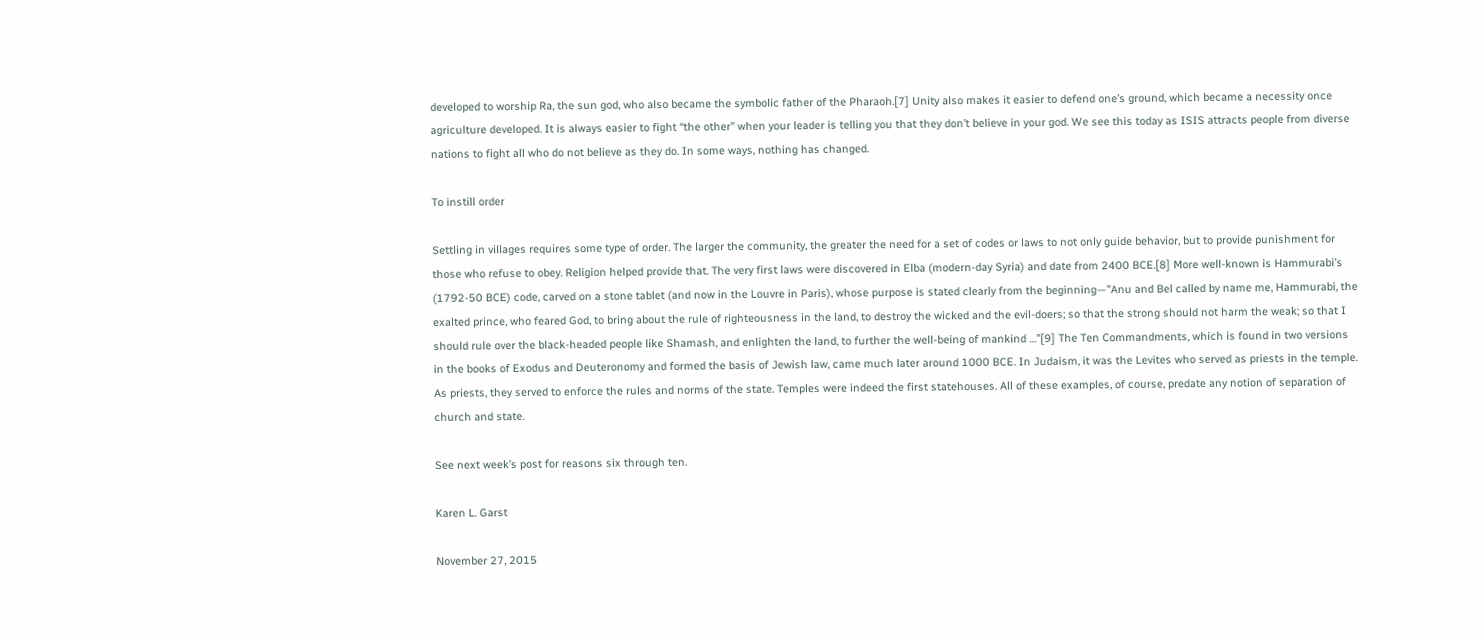developed to worship Ra, the sun god, who also became the symbolic father of the Pharaoh.[7] Unity also makes it easier to defend one’s ground, which became a necessity once agriculture developed. It is always easier to fight “the other” when your leader is telling you that they don’t believe in your god. We see this today as ISIS attracts people from diverse nations to fight all who do not believe as they do. In some ways, nothing has changed.

To instill order

Settling in villages requires some type of order. The larger the community, the greater the need for a set of codes or laws to not only guide behavior, but to provide punishment for those who refuse to obey. Religion helped provide that. The very first laws were discovered in Elba (modern-day Syria) and date from 2400 BCE.[8] More well-known is Hammurabi’s (1792-50 BCE) code, carved on a stone tablet (and now in the Louvre in Paris), whose purpose is stated clearly from the beginning—”Anu and Bel called by name me, Hammurabi, the exalted prince, who feared God, to bring about the rule of righteousness in the land, to destroy the wicked and the evil-doers; so that the strong should not harm the weak; so that I should rule over the black-headed people like Shamash, and enlighten the land, to further the well-being of mankind …”[9] The Ten Commandments, which is found in two versions in the books of Exodus and Deuteronomy and formed the basis of Jewish law, came much later around 1000 BCE. In Judaism, it was the Levites who served as priests in the temple. As priests, they served to enforce the rules and norms of the state. Temples were indeed the first statehouses. All of these examples, of course, predate any notion of separation of church and state.

See next week’s post for reasons six through ten.

Karen L. Garst

November 27, 2015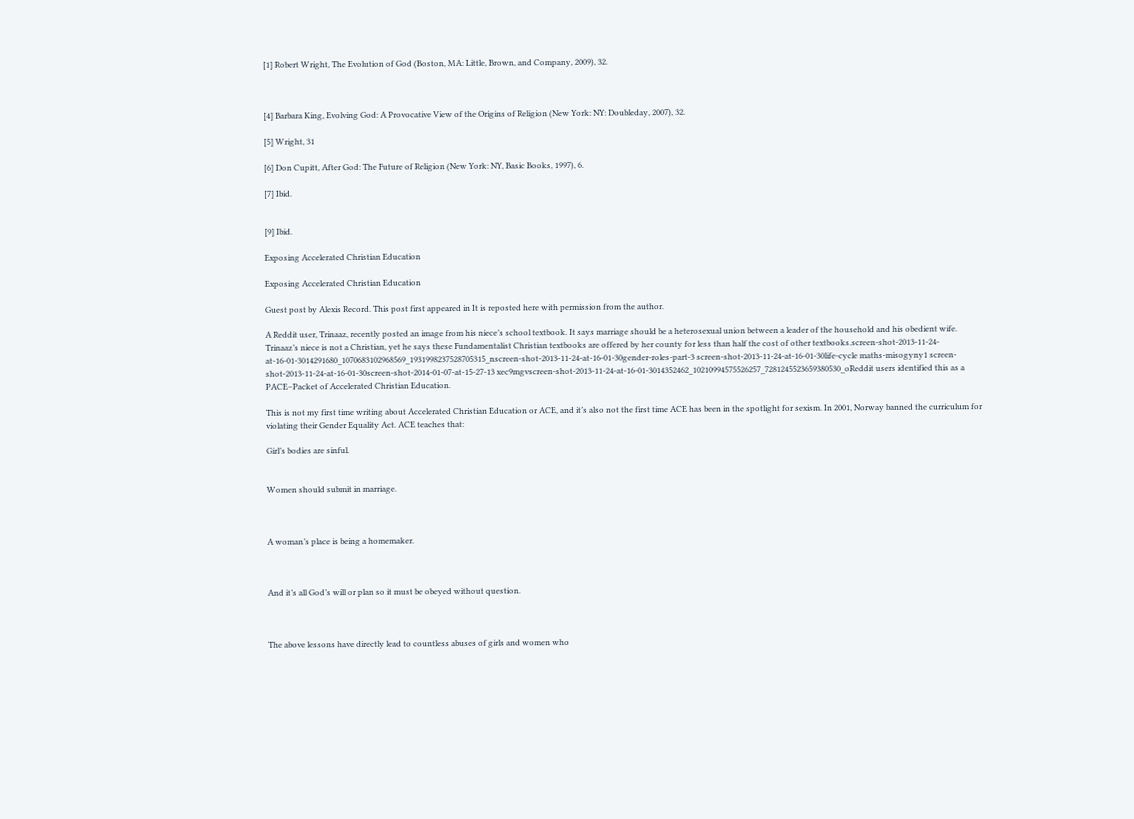[1] Robert Wright, The Evolution of God (Boston, MA: Little, Brown, and Company, 2009), 32.



[4] Barbara King, Evolving God: A Provocative View of the Origins of Religion (New York: NY: Doubleday, 2007), 32.

[5] Wright, 31

[6] Don Cupitt, After God: The Future of Religion (New York: NY, Basic Books, 1997), 6.

[7] Ibid.


[9] Ibid.

Exposing Accelerated Christian Education

Exposing Accelerated Christian Education

Guest post by Alexis Record. This post first appeared in It is reposted here with permission from the author.

A Reddit user, Trinaaz, recently posted an image from his niece’s school textbook. It says marriage should be a heterosexual union between a leader of the household and his obedient wife. Trinaaz’s niece is not a Christian, yet he says these Fundamentalist Christian textbooks are offered by her county for less than half the cost of other textbooks.screen-shot-2013-11-24-at-16-01-3014291680_1070683102968569_1931998237528705315_nscreen-shot-2013-11-24-at-16-01-30gender-roles-part-3 screen-shot-2013-11-24-at-16-01-30life-cycle maths-misogyny1 screen-shot-2013-11-24-at-16-01-30screen-shot-2014-01-07-at-15-27-13 xec9mgvscreen-shot-2013-11-24-at-16-01-3014352462_10210994575526257_7281245523659380530_oReddit users identified this as a PACE–Packet of Accelerated Christian Education.

This is not my first time writing about Accelerated Christian Education or ACE, and it’s also not the first time ACE has been in the spotlight for sexism. In 2001, Norway banned the curriculum for violating their Gender Equality Act. ACE teaches that:

Girl’s bodies are sinful.


Women should submit in marriage.



A woman’s place is being a homemaker.



And it’s all God’s will or plan so it must be obeyed without question.



The above lessons have directly lead to countless abuses of girls and women who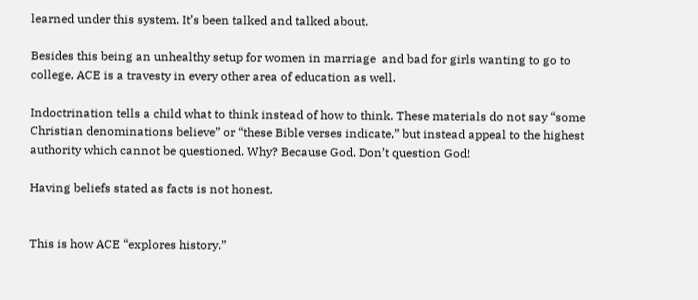learned under this system. It’s been talked and talked about.

Besides this being an unhealthy setup for women in marriage  and bad for girls wanting to go to college, ACE is a travesty in every other area of education as well.

Indoctrination tells a child what to think instead of how to think. These materials do not say “some Christian denominations believe” or “these Bible verses indicate,” but instead appeal to the highest authority which cannot be questioned. Why? Because God. Don’t question God!

Having beliefs stated as facts is not honest.


This is how ACE “explores history.”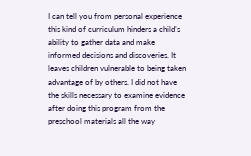I can tell you from personal experience this kind of curriculum hinders a child’s ability to gather data and make informed decisions and discoveries. It leaves children vulnerable to being taken advantage of by others. I did not have the skills necessary to examine evidence after doing this program from the preschool materials all the way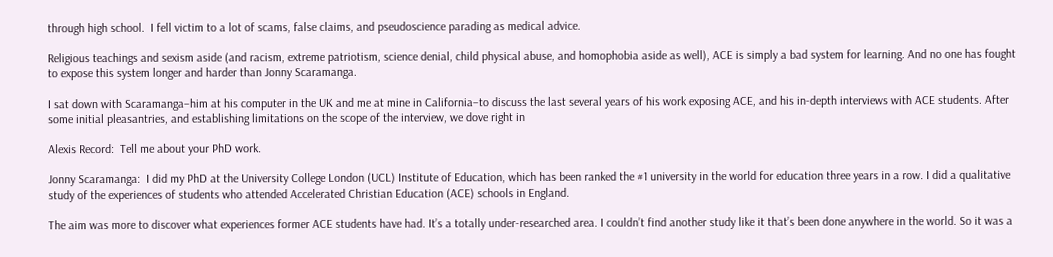through high school.  I fell victim to a lot of scams, false claims, and pseudoscience parading as medical advice.

Religious teachings and sexism aside (and racism, extreme patriotism, science denial, child physical abuse, and homophobia aside as well), ACE is simply a bad system for learning. And no one has fought to expose this system longer and harder than Jonny Scaramanga.

I sat down with Scaramanga–him at his computer in the UK and me at mine in California–to discuss the last several years of his work exposing ACE, and his in-depth interviews with ACE students. After some initial pleasantries, and establishing limitations on the scope of the interview, we dove right in

Alexis Record:  Tell me about your PhD work.

Jonny Scaramanga:  I did my PhD at the University College London (UCL) Institute of Education, which has been ranked the #1 university in the world for education three years in a row. I did a qualitative study of the experiences of students who attended Accelerated Christian Education (ACE) schools in England.

The aim was more to discover what experiences former ACE students have had. It’s a totally under-researched area. I couldn’t find another study like it that’s been done anywhere in the world. So it was a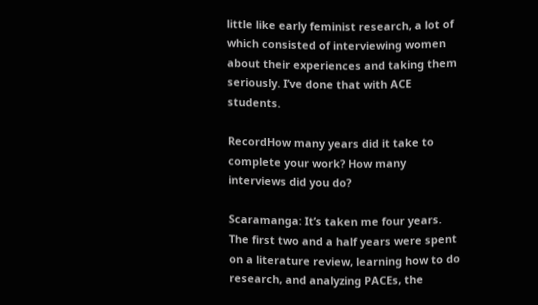little like early feminist research, a lot of which consisted of interviewing women about their experiences and taking them seriously. I’ve done that with ACE students.

RecordHow many years did it take to complete your work? How many interviews did you do?

Scaramanga: It’s taken me four years. The first two and a half years were spent on a literature review, learning how to do research, and analyzing PACEs, the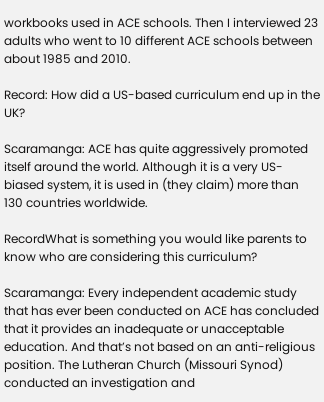workbooks used in ACE schools. Then I interviewed 23 adults who went to 10 different ACE schools between about 1985 and 2010.

Record: How did a US-based curriculum end up in the UK?

Scaramanga: ACE has quite aggressively promoted itself around the world. Although it is a very US-biased system, it is used in (they claim) more than 130 countries worldwide.

RecordWhat is something you would like parents to know who are considering this curriculum?

Scaramanga: Every independent academic study that has ever been conducted on ACE has concluded that it provides an inadequate or unacceptable education. And that’s not based on an anti-religious position. The Lutheran Church (Missouri Synod) conducted an investigation and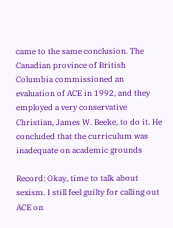came to the same conclusion. The Canadian province of British Columbia commissioned an evaluation of ACE in 1992, and they employed a very conservative Christian, James W. Beeke, to do it. He concluded that the curriculum was inadequate on academic grounds

Record: Okay, time to talk about sexism. I still feel guilty for calling out ACE on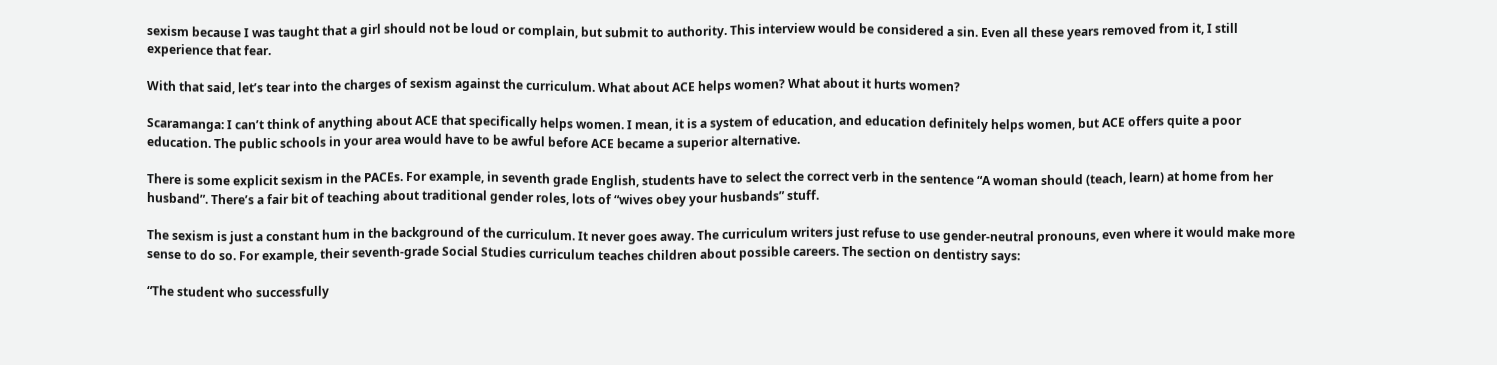sexism because I was taught that a girl should not be loud or complain, but submit to authority. This interview would be considered a sin. Even all these years removed from it, I still experience that fear.

With that said, let’s tear into the charges of sexism against the curriculum. What about ACE helps women? What about it hurts women?

Scaramanga: I can’t think of anything about ACE that specifically helps women. I mean, it is a system of education, and education definitely helps women, but ACE offers quite a poor education. The public schools in your area would have to be awful before ACE became a superior alternative.

There is some explicit sexism in the PACEs. For example, in seventh grade English, students have to select the correct verb in the sentence “A woman should (teach, learn) at home from her husband”. There’s a fair bit of teaching about traditional gender roles, lots of “wives obey your husbands” stuff.

The sexism is just a constant hum in the background of the curriculum. It never goes away. The curriculum writers just refuse to use gender-neutral pronouns, even where it would make more sense to do so. For example, their seventh-grade Social Studies curriculum teaches children about possible careers. The section on dentistry says:

“The student who successfully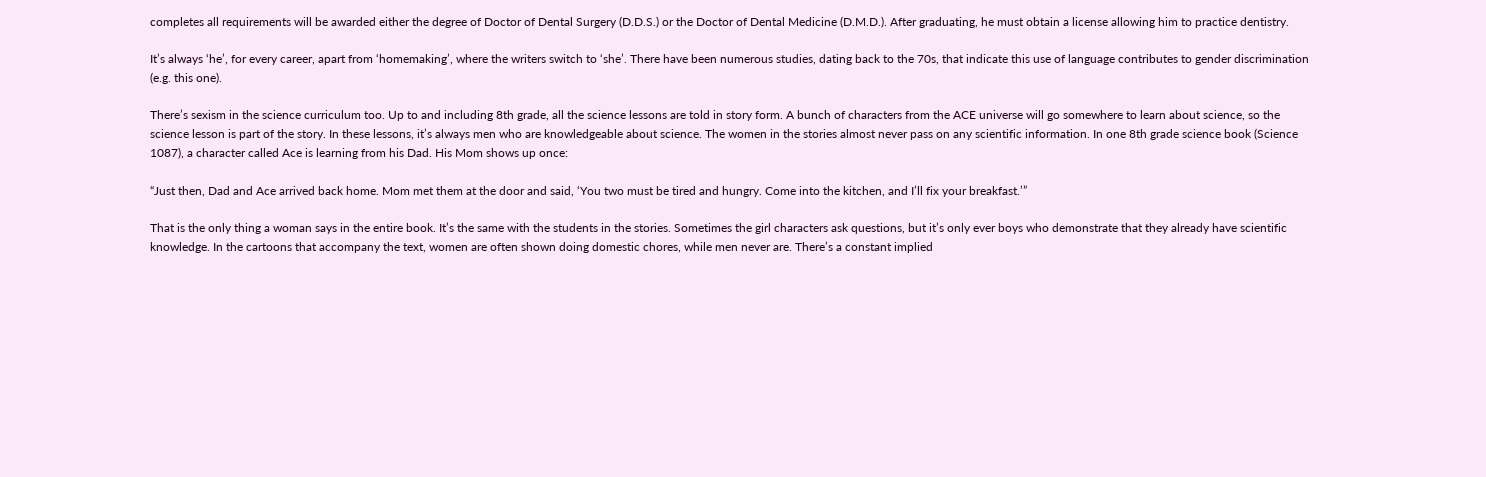completes all requirements will be awarded either the degree of Doctor of Dental Surgery (D.D.S.) or the Doctor of Dental Medicine (D.M.D.). After graduating, he must obtain a license allowing him to practice dentistry.

It’s always ‘he’, for every career, apart from ‘homemaking’, where the writers switch to ‘she’. There have been numerous studies, dating back to the 70s, that indicate this use of language contributes to gender discrimination (e.g. this one).

There’s sexism in the science curriculum too. Up to and including 8th grade, all the science lessons are told in story form. A bunch of characters from the ACE universe will go somewhere to learn about science, so the science lesson is part of the story. In these lessons, it’s always men who are knowledgeable about science. The women in the stories almost never pass on any scientific information. In one 8th grade science book (Science 1087), a character called Ace is learning from his Dad. His Mom shows up once:

“Just then, Dad and Ace arrived back home. Mom met them at the door and said, ‘You two must be tired and hungry. Come into the kitchen, and I’ll fix your breakfast.’”

That is the only thing a woman says in the entire book. It’s the same with the students in the stories. Sometimes the girl characters ask questions, but it’s only ever boys who demonstrate that they already have scientific knowledge. In the cartoons that accompany the text, women are often shown doing domestic chores, while men never are. There’s a constant implied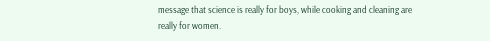message that science is really for boys, while cooking and cleaning are really for women.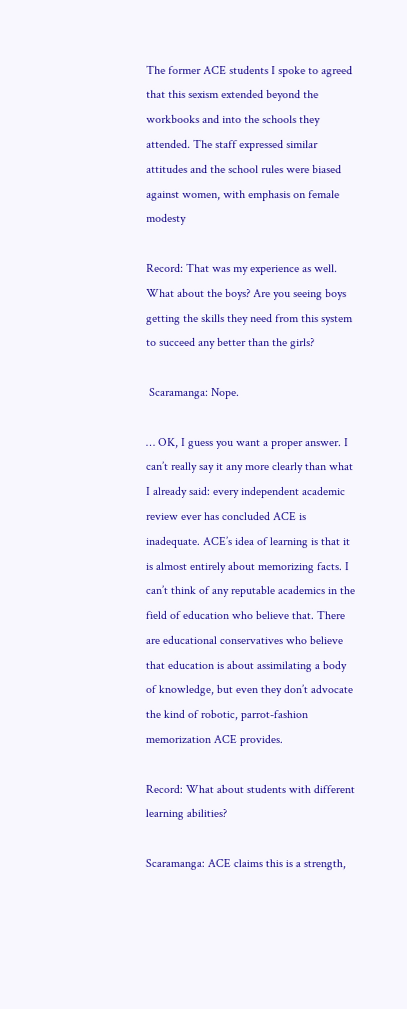The former ACE students I spoke to agreed that this sexism extended beyond the workbooks and into the schools they attended. The staff expressed similar attitudes and the school rules were biased against women, with emphasis on female modesty

Record: That was my experience as well. What about the boys? Are you seeing boys getting the skills they need from this system to succeed any better than the girls?

 Scaramanga: Nope.

… OK, I guess you want a proper answer. I can’t really say it any more clearly than what I already said: every independent academic review ever has concluded ACE is inadequate. ACE’s idea of learning is that it is almost entirely about memorizing facts. I can’t think of any reputable academics in the field of education who believe that. There are educational conservatives who believe that education is about assimilating a body of knowledge, but even they don’t advocate the kind of robotic, parrot-fashion memorization ACE provides.

Record: What about students with different learning abilities?

Scaramanga: ACE claims this is a strength,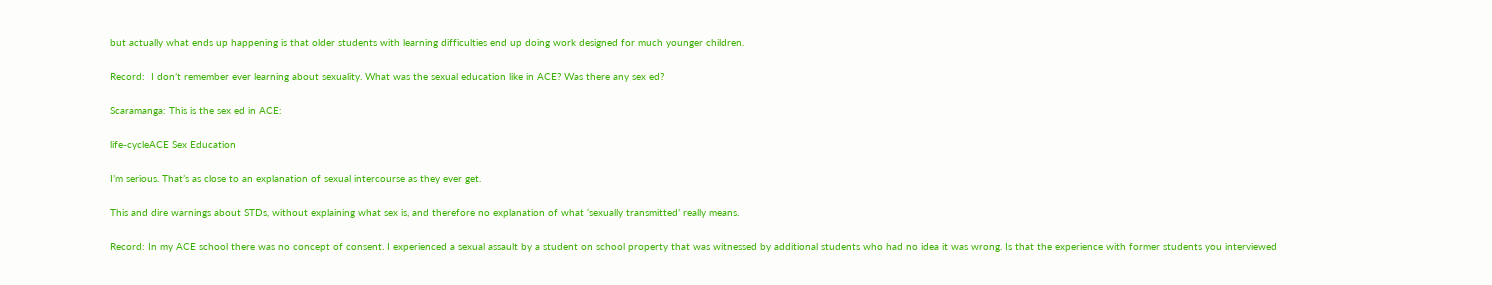but actually what ends up happening is that older students with learning difficulties end up doing work designed for much younger children.

Record:  I don’t remember ever learning about sexuality. What was the sexual education like in ACE? Was there any sex ed?

Scaramanga: This is the sex ed in ACE:

life-cycleACE Sex Education

I’m serious. That’s as close to an explanation of sexual intercourse as they ever get.

This and dire warnings about STDs, without explaining what sex is, and therefore no explanation of what ‘sexually transmitted’ really means.

Record: In my ACE school there was no concept of consent. I experienced a sexual assault by a student on school property that was witnessed by additional students who had no idea it was wrong. Is that the experience with former students you interviewed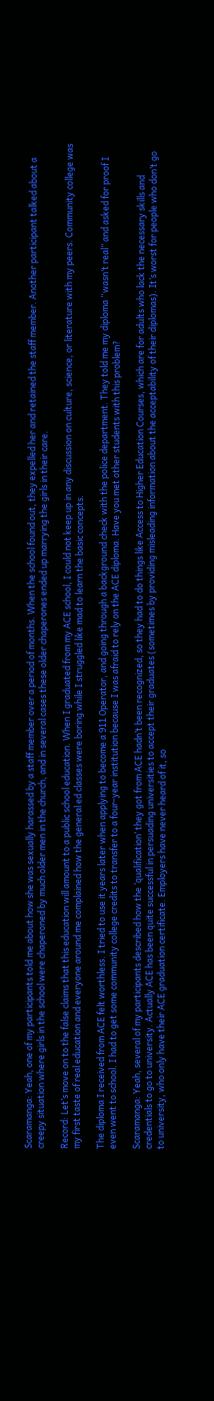Scaramanga: Yeah, one of my participants told me about how she was sexually harassed by a staff member over a period of months. When the school found out, they expelled her and retained the staff member. Another participant talked about a creepy situation where girls in the school were chaperoned by much older men in the church, and in several cases these older chaperones ended up marrying the girls in their care.

Record: Let’s move on to the false claims that this education will amount to a public school education. When I graduated from my ACE school, I could not keep up in any discussion on culture, science, or literature with my peers. Community college was my first taste of real education and everyone around me complained how the general ed classes were boring while I struggled like mad to learn the basic concepts.

The diploma I received from ACE felt worthless. I tried to use it years later when applying to become a 911 Operator, and going through a background check with the police department. They told me my diploma “wasn’t real” and asked for proof I even went to school. I had to get some community college credits to transfer to a four-year institution because I was afraid to rely on the ACE diploma. Have you met other students with this problem?

Scaramanga: Yeah, several of my participants described how the ‘qualification’ they got from ACE hadn’t been recognized, so they had to do things like Access to Higher Education Courses, which are for adults who lack the necessary skills and credentials to go to university. Actually ACE has been quite successful in persuading universities to accept their graduates (sometimes by providing misleading information about the acceptability of their diplomas). It’s worst for people who don’t go to university, who only have their ACE graduation certificate. Employers have never heard of it, so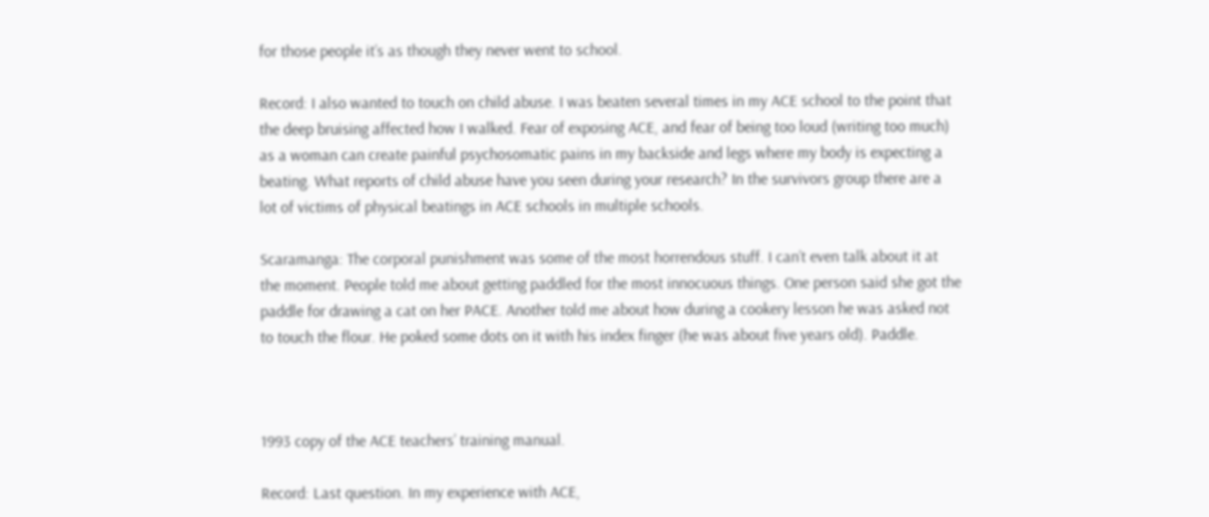for those people it’s as though they never went to school.

Record: I also wanted to touch on child abuse. I was beaten several times in my ACE school to the point that the deep bruising affected how I walked. Fear of exposing ACE, and fear of being too loud (writing too much) as a woman can create painful psychosomatic pains in my backside and legs where my body is expecting a beating. What reports of child abuse have you seen during your research? In the survivors group there are a lot of victims of physical beatings in ACE schools in multiple schools.

Scaramanga: The corporal punishment was some of the most horrendous stuff. I can’t even talk about it at the moment. People told me about getting paddled for the most innocuous things. One person said she got the paddle for drawing a cat on her PACE. Another told me about how during a cookery lesson he was asked not to touch the flour. He poked some dots on it with his index finger (he was about five years old). Paddle.



1993 copy of the ACE teachers’ training manual.

Record: Last question. In my experience with ACE,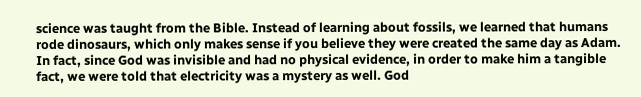science was taught from the Bible. Instead of learning about fossils, we learned that humans rode dinosaurs, which only makes sense if you believe they were created the same day as Adam. In fact, since God was invisible and had no physical evidence, in order to make him a tangible fact, we were told that electricity was a mystery as well. God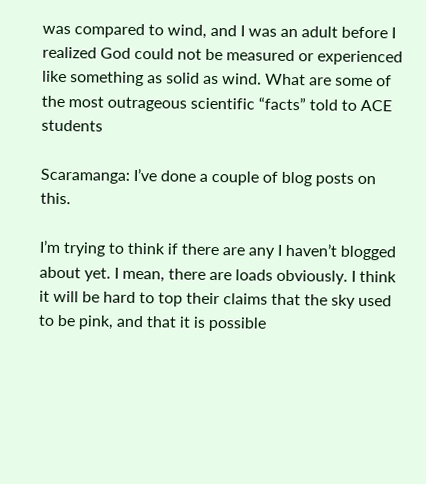was compared to wind, and I was an adult before I realized God could not be measured or experienced like something as solid as wind. What are some of the most outrageous scientific “facts” told to ACE students

Scaramanga: I’ve done a couple of blog posts on this.

I’m trying to think if there are any I haven’t blogged about yet. I mean, there are loads obviously. I think it will be hard to top their claims that the sky used to be pink, and that it is possible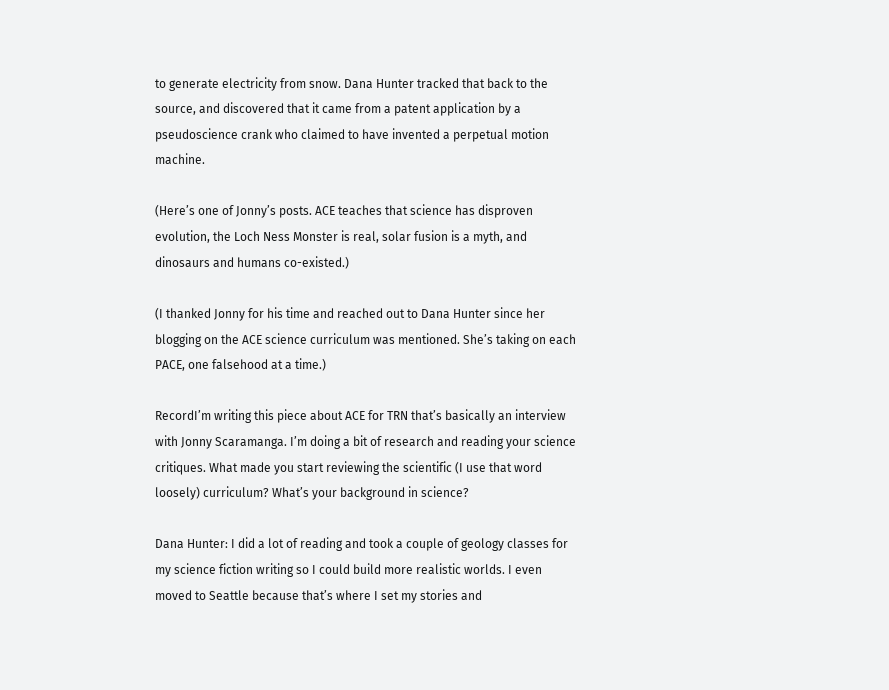to generate electricity from snow. Dana Hunter tracked that back to the source, and discovered that it came from a patent application by a pseudoscience crank who claimed to have invented a perpetual motion machine.

(Here’s one of Jonny’s posts. ACE teaches that science has disproven evolution, the Loch Ness Monster is real, solar fusion is a myth, and dinosaurs and humans co-existed.)

(I thanked Jonny for his time and reached out to Dana Hunter since her blogging on the ACE science curriculum was mentioned. She’s taking on each PACE, one falsehood at a time.)

RecordI’m writing this piece about ACE for TRN that’s basically an interview with Jonny Scaramanga. I’m doing a bit of research and reading your science critiques. What made you start reviewing the scientific (I use that word loosely) curriculum? What’s your background in science?

Dana Hunter: I did a lot of reading and took a couple of geology classes for my science fiction writing so I could build more realistic worlds. I even moved to Seattle because that’s where I set my stories and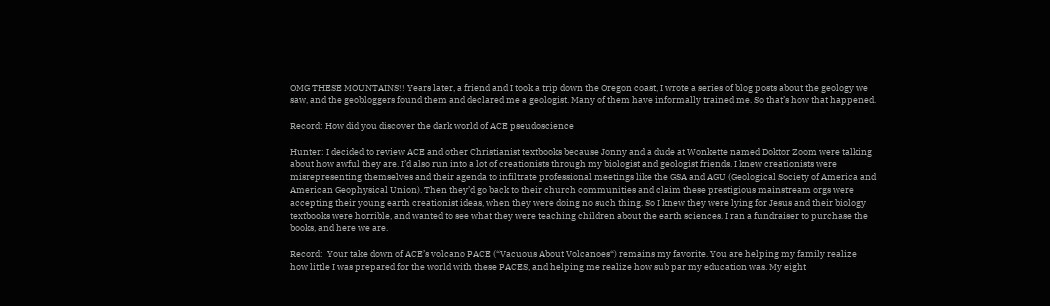OMG THESE MOUNTAINS!! Years later, a friend and I took a trip down the Oregon coast, I wrote a series of blog posts about the geology we saw, and the geobloggers found them and declared me a geologist. Many of them have informally trained me. So that’s how that happened.

Record: How did you discover the dark world of ACE pseudoscience

Hunter: I decided to review ACE and other Christianist textbooks because Jonny and a dude at Wonkette named Doktor Zoom were talking about how awful they are. I’d also run into a lot of creationists through my biologist and geologist friends. I knew creationists were misrepresenting themselves and their agenda to infiltrate professional meetings like the GSA and AGU (Geological Society of America and American Geophysical Union). Then they’d go back to their church communities and claim these prestigious mainstream orgs were accepting their young earth creationist ideas, when they were doing no such thing. So I knew they were lying for Jesus and their biology textbooks were horrible, and wanted to see what they were teaching children about the earth sciences. I ran a fundraiser to purchase the books, and here we are.

Record:  Your take down of ACE’s volcano PACE (“Vacuous About Volcanoes“) remains my favorite. You are helping my family realize how little I was prepared for the world with these PACES, and helping me realize how sub par my education was. My eight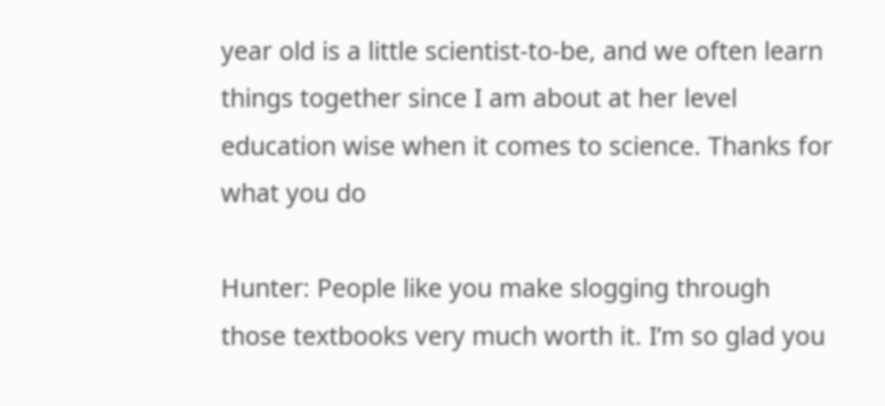year old is a little scientist-to-be, and we often learn things together since I am about at her level education wise when it comes to science. Thanks for what you do

Hunter: People like you make slogging through those textbooks very much worth it. I’m so glad you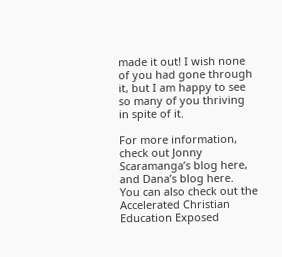made it out! I wish none of you had gone through it, but I am happy to see so many of you thriving in spite of it.

For more information, check out Jonny Scaramanga’s blog here, and Dana’s blog here.  You can also check out the Accelerated Christian Education Exposed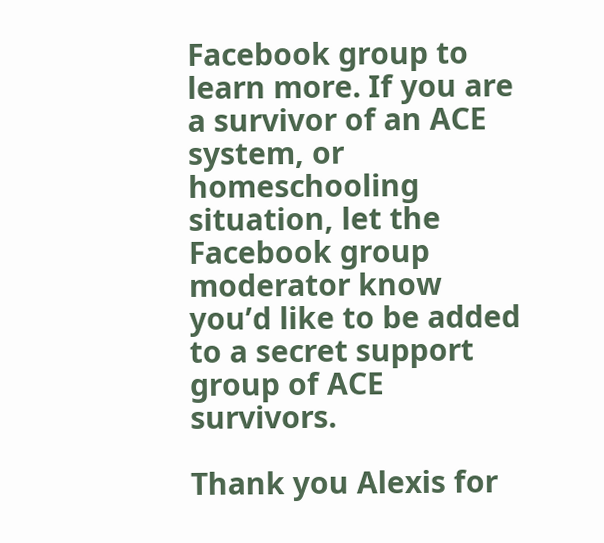Facebook group to learn more. If you are a survivor of an ACE system, or homeschooling situation, let the Facebook group moderator know you’d like to be added to a secret support group of ACE survivors.

Thank you Alexis for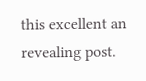this excellent an revealing post.